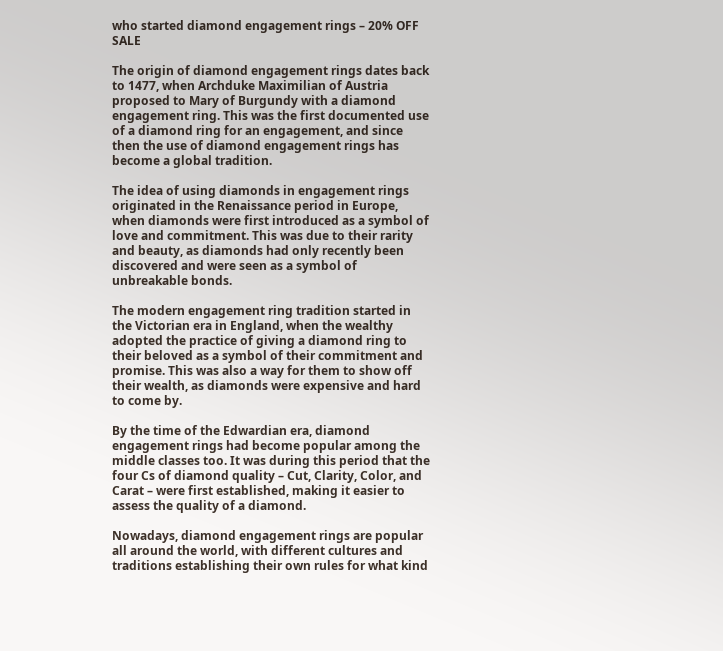who started diamond engagement rings – 20% OFF SALE

The origin of diamond engagement rings dates back to 1477, when Archduke Maximilian of Austria proposed to Mary of Burgundy with a diamond engagement ring. This was the first documented use of a diamond ring for an engagement, and since then the use of diamond engagement rings has become a global tradition.

The idea of using diamonds in engagement rings originated in the Renaissance period in Europe, when diamonds were first introduced as a symbol of love and commitment. This was due to their rarity and beauty, as diamonds had only recently been discovered and were seen as a symbol of unbreakable bonds.

The modern engagement ring tradition started in the Victorian era in England, when the wealthy adopted the practice of giving a diamond ring to their beloved as a symbol of their commitment and promise. This was also a way for them to show off their wealth, as diamonds were expensive and hard to come by.

By the time of the Edwardian era, diamond engagement rings had become popular among the middle classes too. It was during this period that the four Cs of diamond quality – Cut, Clarity, Color, and Carat – were first established, making it easier to assess the quality of a diamond.

Nowadays, diamond engagement rings are popular all around the world, with different cultures and traditions establishing their own rules for what kind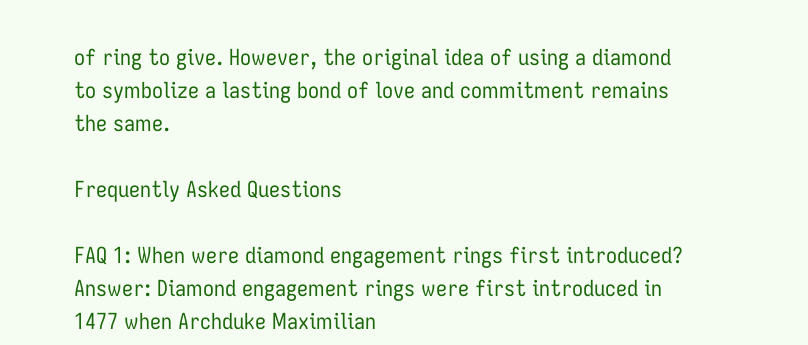of ring to give. However, the original idea of using a diamond to symbolize a lasting bond of love and commitment remains the same.

Frequently Asked Questions

FAQ 1: When were diamond engagement rings first introduced?
Answer: Diamond engagement rings were first introduced in 1477 when Archduke Maximilian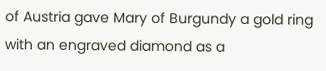of Austria gave Mary of Burgundy a gold ring with an engraved diamond as a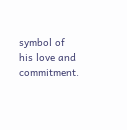symbol of his love and commitment.